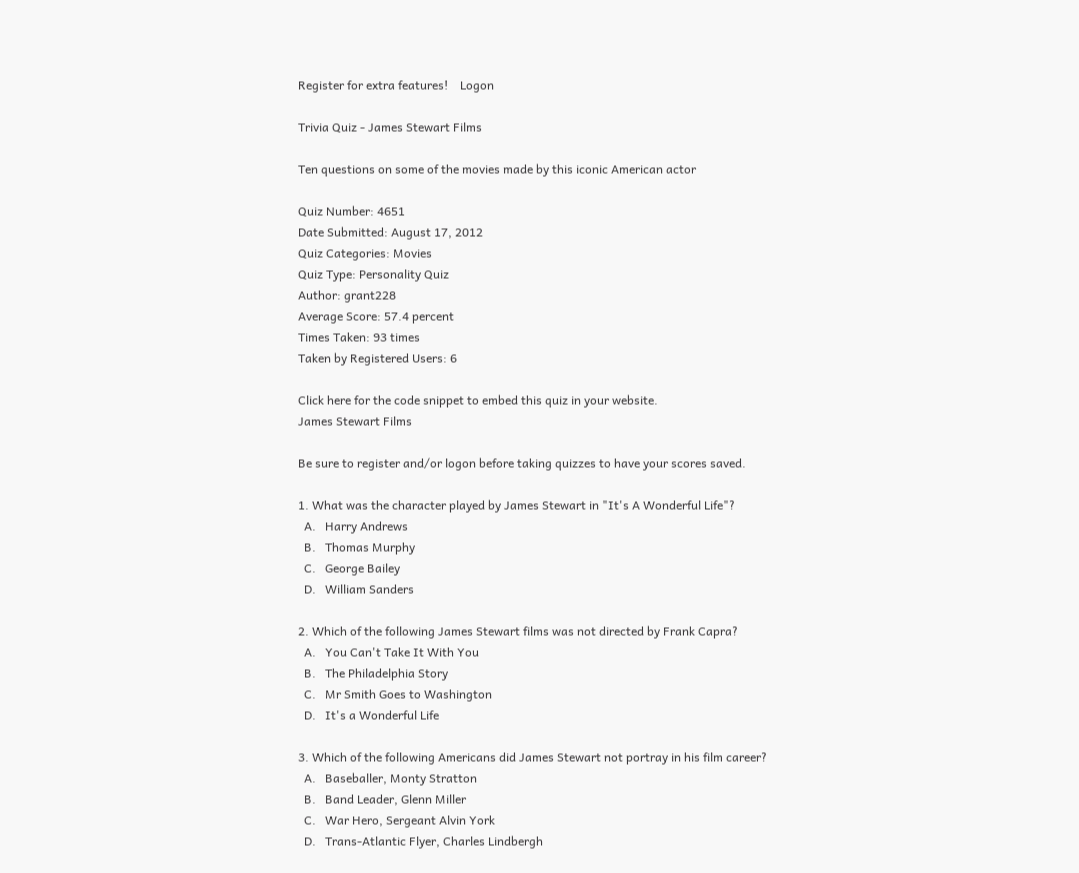Register for extra features!    Logon

Trivia Quiz - James Stewart Films

Ten questions on some of the movies made by this iconic American actor

Quiz Number: 4651
Date Submitted: August 17, 2012
Quiz Categories: Movies
Quiz Type: Personality Quiz
Author: grant228
Average Score: 57.4 percent
Times Taken: 93 times
Taken by Registered Users: 6

Click here for the code snippet to embed this quiz in your website.
James Stewart Films

Be sure to register and/or logon before taking quizzes to have your scores saved.

1. What was the character played by James Stewart in "It's A Wonderful Life"?
  A.   Harry Andrews
  B.   Thomas Murphy
  C.   George Bailey
  D.   William Sanders

2. Which of the following James Stewart films was not directed by Frank Capra?
  A.   You Can't Take It With You
  B.   The Philadelphia Story
  C.   Mr Smith Goes to Washington
  D.   It's a Wonderful Life

3. Which of the following Americans did James Stewart not portray in his film career?
  A.   Baseballer, Monty Stratton
  B.   Band Leader, Glenn Miller
  C.   War Hero, Sergeant Alvin York
  D.   Trans-Atlantic Flyer, Charles Lindbergh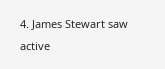4. James Stewart saw active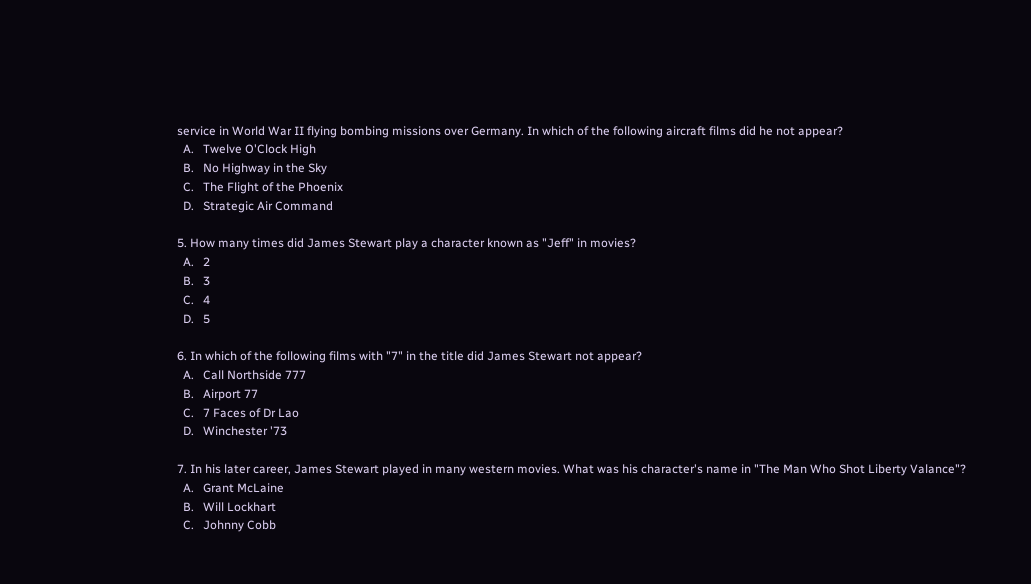service in World War II flying bombing missions over Germany. In which of the following aircraft films did he not appear?
  A.   Twelve O'Clock High
  B.   No Highway in the Sky
  C.   The Flight of the Phoenix
  D.   Strategic Air Command

5. How many times did James Stewart play a character known as "Jeff" in movies?
  A.   2
  B.   3
  C.   4
  D.   5

6. In which of the following films with "7" in the title did James Stewart not appear?
  A.   Call Northside 777
  B.   Airport 77
  C.   7 Faces of Dr Lao
  D.   Winchester '73

7. In his later career, James Stewart played in many western movies. What was his character's name in "The Man Who Shot Liberty Valance"?
  A.   Grant McLaine
  B.   Will Lockhart
  C.   Johnny Cobb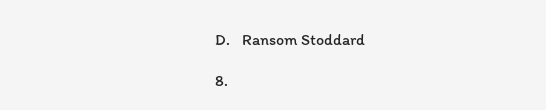D.   Ransom Stoddard

8.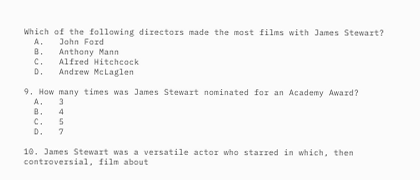Which of the following directors made the most films with James Stewart?
  A.   John Ford
  B.   Anthony Mann
  C.   Alfred Hitchcock
  D.   Andrew McLaglen

9. How many times was James Stewart nominated for an Academy Award?
  A.   3
  B.   4
  C.   5
  D.   7

10. James Stewart was a versatile actor who starred in which, then controversial, film about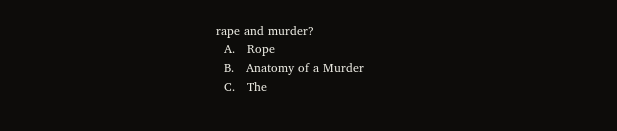rape and murder?
  A.   Rope
  B.   Anatomy of a Murder
  C.   The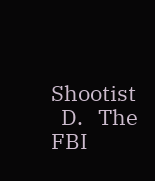Shootist
  D.   The FBI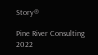Story®

Pine River Consulting 2022